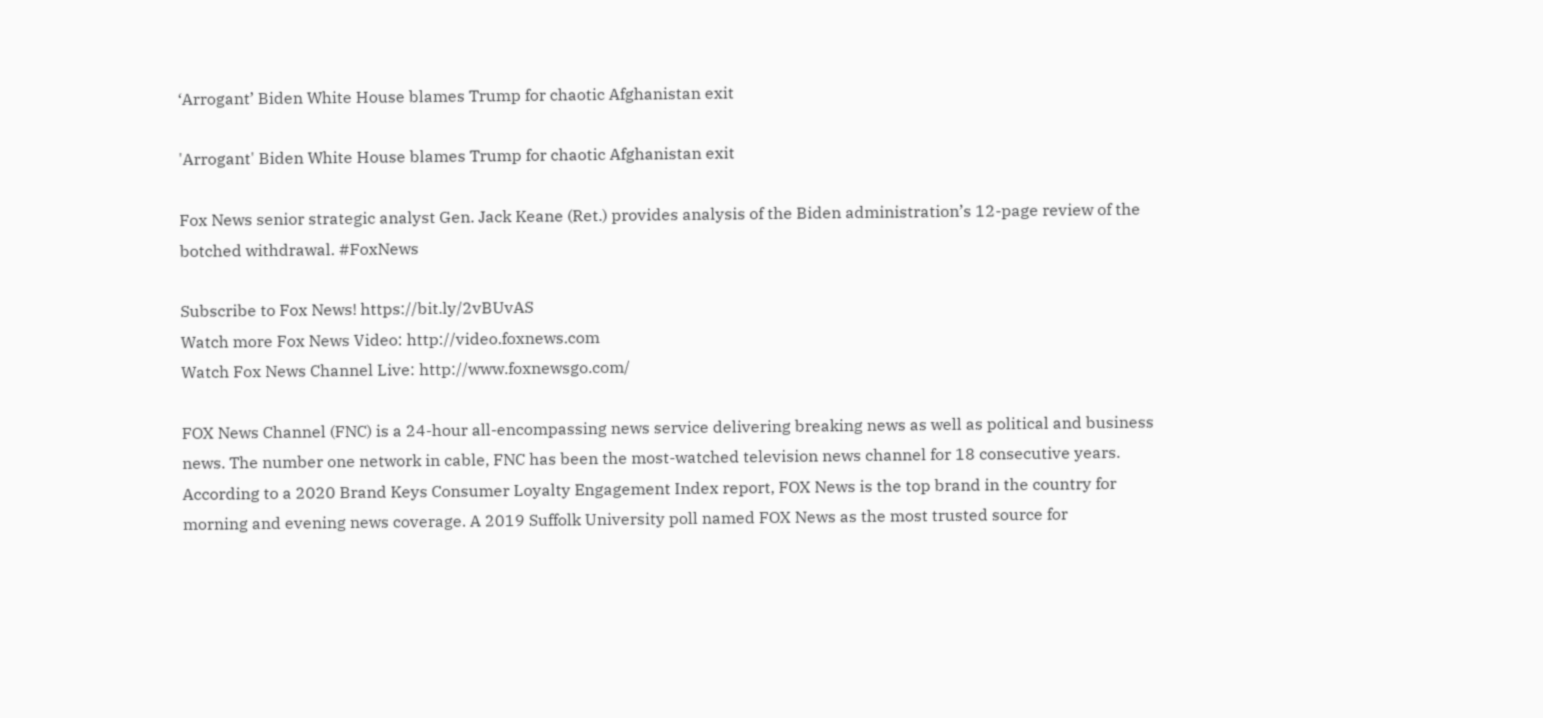‘Arrogant’ Biden White House blames Trump for chaotic Afghanistan exit

'Arrogant' Biden White House blames Trump for chaotic Afghanistan exit

Fox News senior strategic analyst Gen. Jack Keane (Ret.) provides analysis of the Biden administration’s 12-page review of the botched withdrawal. #FoxNews

Subscribe to Fox News! https://bit.ly/2vBUvAS
Watch more Fox News Video: http://video.foxnews.com
Watch Fox News Channel Live: http://www.foxnewsgo.com/

FOX News Channel (FNC) is a 24-hour all-encompassing news service delivering breaking news as well as political and business news. The number one network in cable, FNC has been the most-watched television news channel for 18 consecutive years. According to a 2020 Brand Keys Consumer Loyalty Engagement Index report, FOX News is the top brand in the country for morning and evening news coverage. A 2019 Suffolk University poll named FOX News as the most trusted source for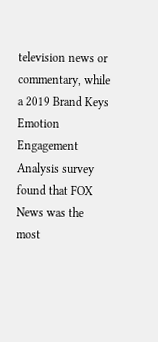television news or commentary, while a 2019 Brand Keys Emotion Engagement Analysis survey found that FOX News was the most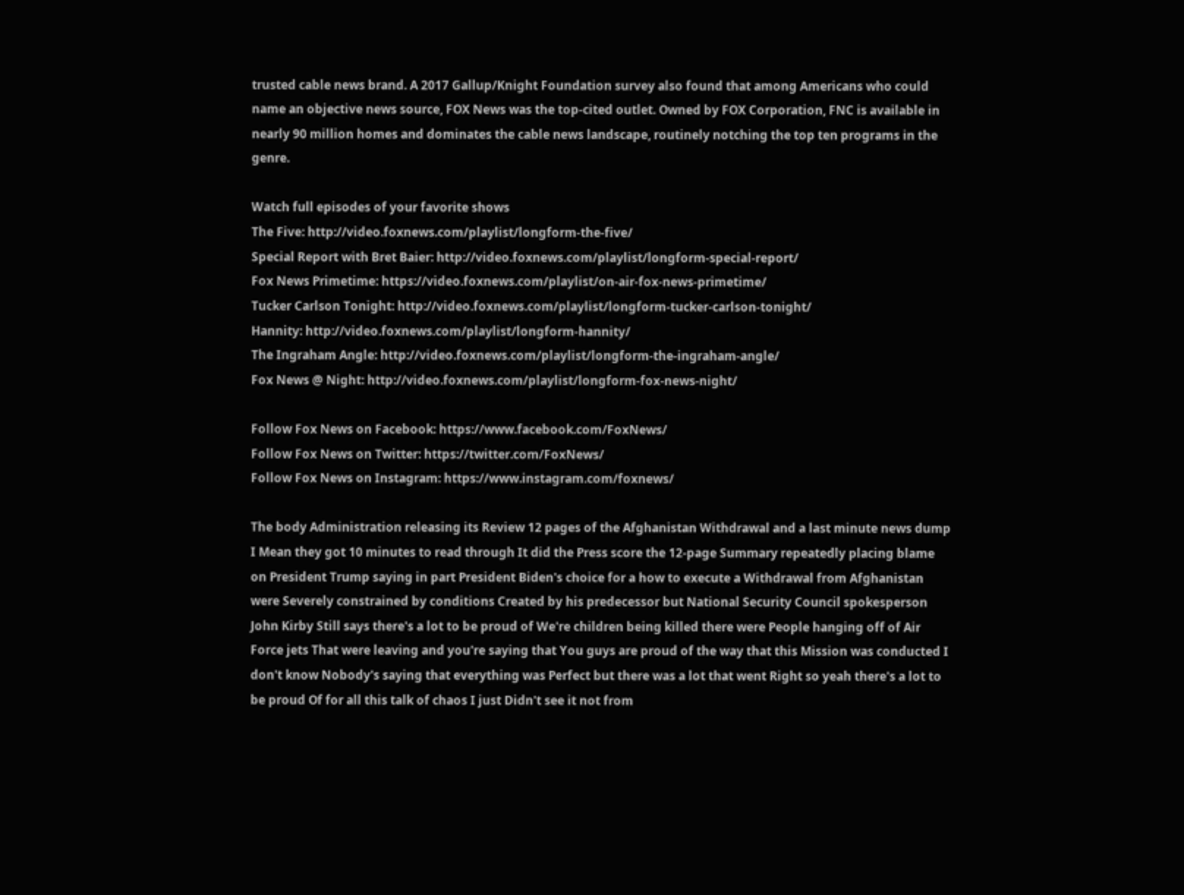trusted cable news brand. A 2017 Gallup/Knight Foundation survey also found that among Americans who could name an objective news source, FOX News was the top-cited outlet. Owned by FOX Corporation, FNC is available in nearly 90 million homes and dominates the cable news landscape, routinely notching the top ten programs in the genre.

Watch full episodes of your favorite shows
The Five: http://video.foxnews.com/playlist/longform-the-five/
Special Report with Bret Baier: http://video.foxnews.com/playlist/longform-special-report/
Fox News Primetime: https://video.foxnews.com/playlist/on-air-fox-news-primetime/
Tucker Carlson Tonight: http://video.foxnews.com/playlist/longform-tucker-carlson-tonight/
Hannity: http://video.foxnews.com/playlist/longform-hannity/
The Ingraham Angle: http://video.foxnews.com/playlist/longform-the-ingraham-angle/
Fox News @ Night: http://video.foxnews.com/playlist/longform-fox-news-night/

Follow Fox News on Facebook: https://www.facebook.com/FoxNews/
Follow Fox News on Twitter: https://twitter.com/FoxNews/
Follow Fox News on Instagram: https://www.instagram.com/foxnews/

The body Administration releasing its Review 12 pages of the Afghanistan Withdrawal and a last minute news dump I Mean they got 10 minutes to read through It did the Press score the 12-page Summary repeatedly placing blame on President Trump saying in part President Biden's choice for a how to execute a Withdrawal from Afghanistan were Severely constrained by conditions Created by his predecessor but National Security Council spokesperson John Kirby Still says there's a lot to be proud of We're children being killed there were People hanging off of Air Force jets That were leaving and you're saying that You guys are proud of the way that this Mission was conducted I don't know Nobody's saying that everything was Perfect but there was a lot that went Right so yeah there's a lot to be proud Of for all this talk of chaos I just Didn't see it not from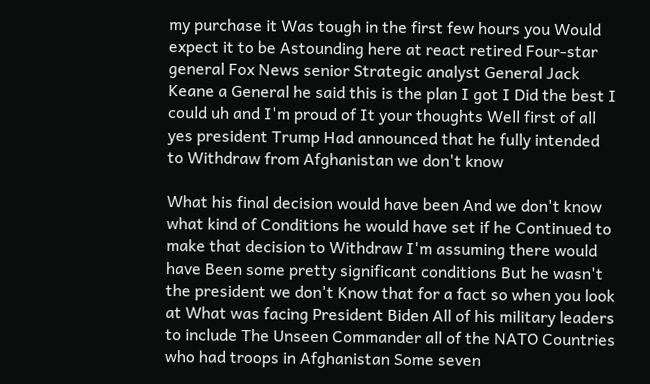my purchase it Was tough in the first few hours you Would expect it to be Astounding here at react retired Four-star general Fox News senior Strategic analyst General Jack Keane a General he said this is the plan I got I Did the best I could uh and I'm proud of It your thoughts Well first of all yes president Trump Had announced that he fully intended to Withdraw from Afghanistan we don't know

What his final decision would have been And we don't know what kind of Conditions he would have set if he Continued to make that decision to Withdraw I'm assuming there would have Been some pretty significant conditions But he wasn't the president we don't Know that for a fact so when you look at What was facing President Biden All of his military leaders to include The Unseen Commander all of the NATO Countries who had troops in Afghanistan Some seven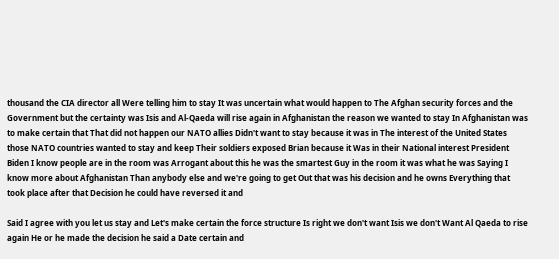thousand the CIA director all Were telling him to stay It was uncertain what would happen to The Afghan security forces and the Government but the certainty was Isis and Al-Qaeda will rise again in Afghanistan the reason we wanted to stay In Afghanistan was to make certain that That did not happen our NATO allies Didn't want to stay because it was in The interest of the United States those NATO countries wanted to stay and keep Their soldiers exposed Brian because it Was in their National interest President Biden I know people are in the room was Arrogant about this he was the smartest Guy in the room it was what he was Saying I know more about Afghanistan Than anybody else and we're going to get Out that was his decision and he owns Everything that took place after that Decision he could have reversed it and

Said I agree with you let us stay and Let's make certain the force structure Is right we don't want Isis we don't Want Al Qaeda to rise again He or he made the decision he said a Date certain and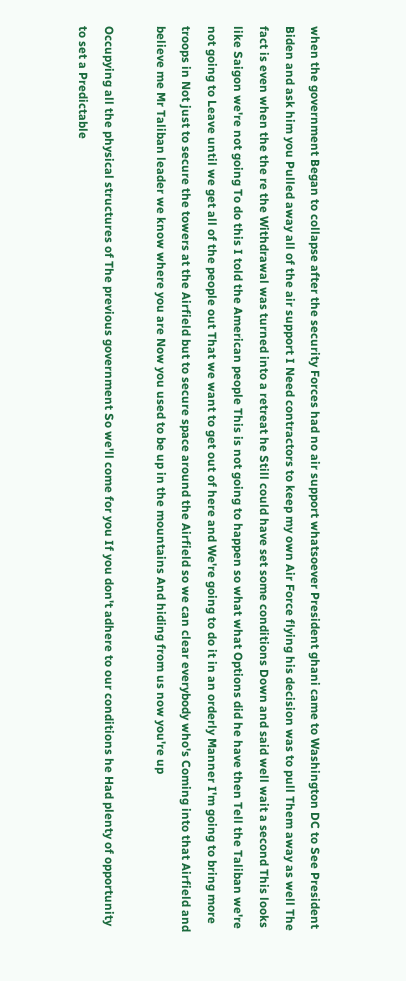when the government Began to collapse after the security Forces had no air support whatsoever President ghani came to Washington DC to See President Biden and ask him you Pulled away all of the air support I Need contractors to keep my own Air Force flying his decision was to pull Them away as well The fact is even when the the re the Withdrawal was turned into a retreat he Still could have set some conditions Down and said well wait a second This looks like Saigon we're not going To do this I told the American people This is not going to happen so what what Options did he have then Tell the Taliban we're not going to Leave until we get all of the people out That we want to get out of here and We're going to do it in an orderly Manner I'm going to bring more troops in Not just to secure the towers at the Airfield but to secure space around the Airfield so we can clear everybody who's Coming into that Airfield and believe me Mr Taliban leader we know where you are Now you used to be up in the mountains And hiding from us now you're up

Occupying all the physical structures of The previous government So we'll come for you If you don't adhere to our conditions he Had plenty of opportunity to set a Predictable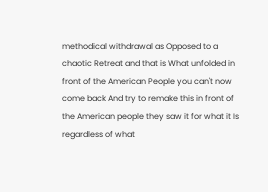methodical withdrawal as Opposed to a chaotic Retreat and that is What unfolded in front of the American People you can't now come back And try to remake this in front of the American people they saw it for what it Is regardless of what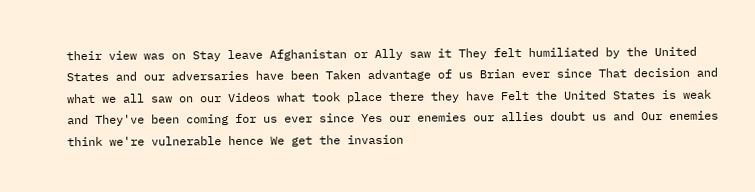their view was on Stay leave Afghanistan or Ally saw it They felt humiliated by the United States and our adversaries have been Taken advantage of us Brian ever since That decision and what we all saw on our Videos what took place there they have Felt the United States is weak and They've been coming for us ever since Yes our enemies our allies doubt us and Our enemies think we're vulnerable hence We get the invasion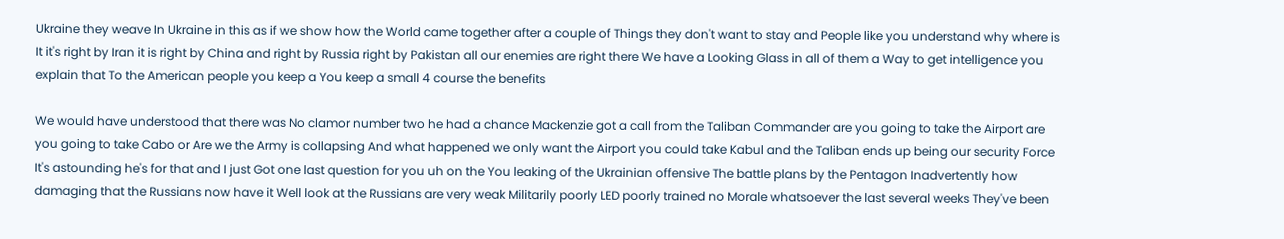Ukraine they weave In Ukraine in this as if we show how the World came together after a couple of Things they don't want to stay and People like you understand why where is It it's right by Iran it is right by China and right by Russia right by Pakistan all our enemies are right there We have a Looking Glass in all of them a Way to get intelligence you explain that To the American people you keep a You keep a small 4 course the benefits

We would have understood that there was No clamor number two he had a chance Mackenzie got a call from the Taliban Commander are you going to take the Airport are you going to take Cabo or Are we the Army is collapsing And what happened we only want the Airport you could take Kabul and the Taliban ends up being our security Force It's astounding he's for that and I just Got one last question for you uh on the You leaking of the Ukrainian offensive The battle plans by the Pentagon Inadvertently how damaging that the Russians now have it Well look at the Russians are very weak Militarily poorly LED poorly trained no Morale whatsoever the last several weeks They've been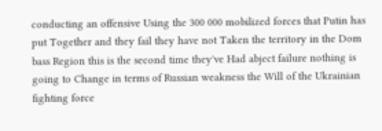conducting an offensive Using the 300 000 mobilized forces that Putin has put Together and they fail they have not Taken the territory in the Dom bass Region this is the second time they've Had abject failure nothing is going to Change in terms of Russian weakness the Will of the Ukrainian fighting force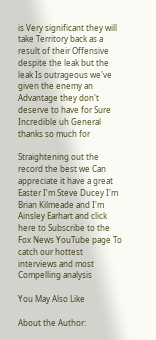is Very significant they will take Territory back as a result of their Offensive despite the leak but the leak Is outrageous we've given the enemy an Advantage they don't deserve to have for Sure Incredible uh General thanks so much for

Straightening out the record the best we Can appreciate it have a great Easter I'm Steve Ducey I'm Brian Kilmeade and I'm Ainsley Earhart and click here to Subscribe to the Fox News YouTube page To catch our hottest interviews and most Compelling analysis

You May Also Like

About the Author: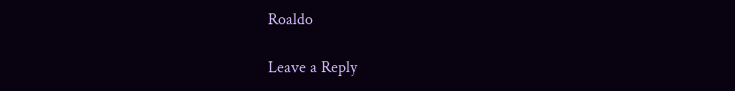Roaldo

Leave a Reply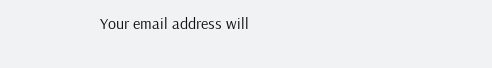Your email address will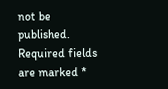not be published. Required fields are marked *